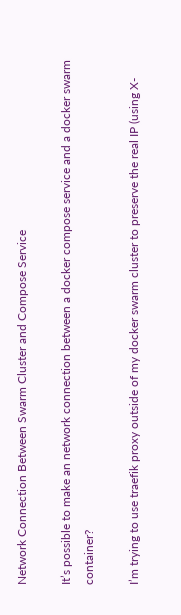Network Connection Between Swarm Cluster and Compose Service

It’s possible to make an network connection between a docker compose service and a docker swarm container?

I’m trying to use traefik proxy outside of my docker swarm cluster to preserve the real IP (using X-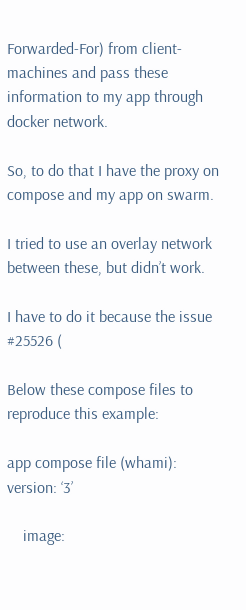Forwarded-For) from client-machines and pass these information to my app through docker network.

So, to do that I have the proxy on compose and my app on swarm.

I tried to use an overlay network between these, but didn’t work.

I have to do it because the issue #25526 (

Below these compose files to reproduce this example:

app compose file (whami):
version: ‘3’

    image: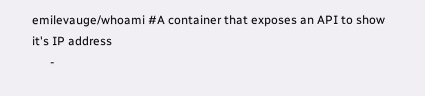emilevauge/whoami #A container that exposes an API to show it's IP address
      -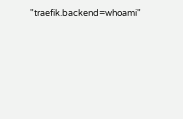"traefik.backend=whoami"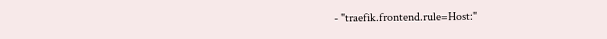- "traefik.frontend.rule=Host:"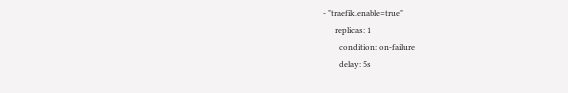- "traefik.enable=true"
      replicas: 1
        condition: on-failure
        delay: 5s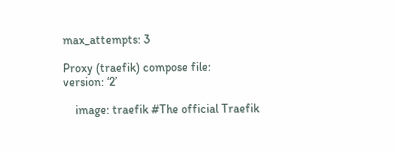max_attempts: 3

Proxy (traefik) compose file:
version: ‘2’

    image: traefik #The official Traefik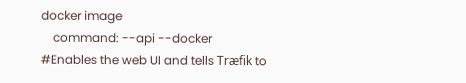docker image
    command: --api --docker #Enables the web UI and tells Træfik to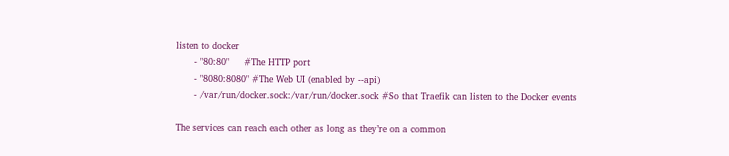listen to docker
      - "80:80"     #The HTTP port
      - "8080:8080" #The Web UI (enabled by --api)
      - /var/run/docker.sock:/var/run/docker.sock #So that Traefik can listen to the Docker events

The services can reach each other as long as they’re on a common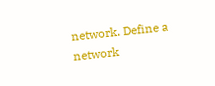network. Define a network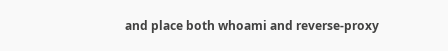and place both whoami and reverse-proxy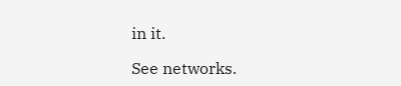in it.

See networks.